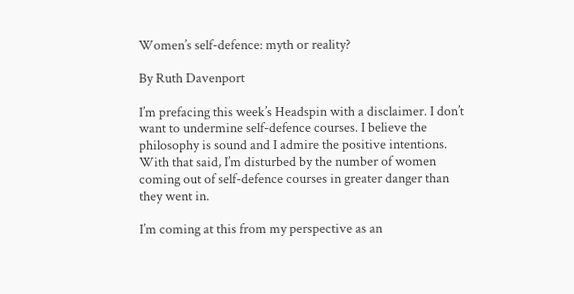Women’s self-defence: myth or reality?

By Ruth Davenport

I’m prefacing this week’s Headspin with a disclaimer. I don’t want to undermine self-defence courses. I believe the philosophy is sound and I admire the positive intentions. With that said, I’m disturbed by the number of women coming out of self-defence courses in greater danger than they went in.

I’m coming at this from my perspective as an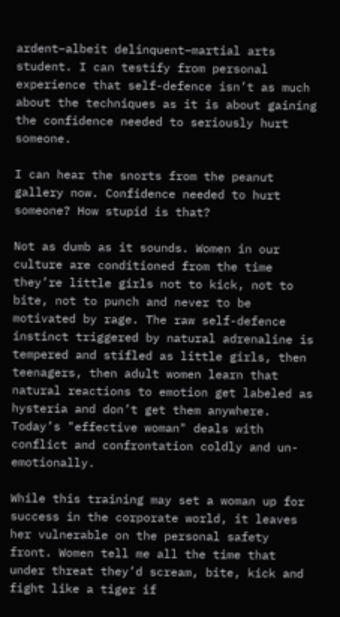ardent–albeit delinquent–martial arts student. I can testify from personal experience that self-defence isn’t as much about the techniques as it is about gaining the confidence needed to seriously hurt someone.

I can hear the snorts from the peanut gallery now. Confidence needed to hurt someone? How stupid is that?

Not as dumb as it sounds. Women in our culture are conditioned from the time they’re little girls not to kick, not to bite, not to punch and never to be motivated by rage. The raw self-defence instinct triggered by natural adrenaline is tempered and stifled as little girls, then teenagers, then adult women learn that natural reactions to emotion get labeled as hysteria and don’t get them anywhere. Today’s "effective woman" deals with conflict and confrontation coldly and un-emotionally.

While this training may set a woman up for success in the corporate world, it leaves her vulnerable on the personal safety front. Women tell me all the time that under threat they’d scream, bite, kick and fight like a tiger if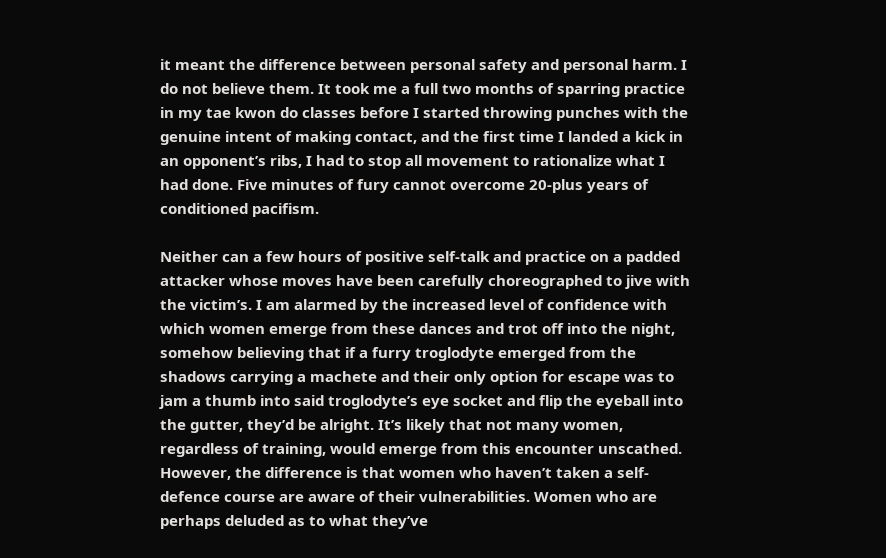it meant the difference between personal safety and personal harm. I do not believe them. It took me a full two months of sparring practice in my tae kwon do classes before I started throwing punches with the genuine intent of making contact, and the first time I landed a kick in an opponent’s ribs, I had to stop all movement to rationalize what I had done. Five minutes of fury cannot overcome 20-plus years of conditioned pacifism.

Neither can a few hours of positive self-talk and practice on a padded attacker whose moves have been carefully choreographed to jive with the victim’s. I am alarmed by the increased level of confidence with which women emerge from these dances and trot off into the night, somehow believing that if a furry troglodyte emerged from the shadows carrying a machete and their only option for escape was to jam a thumb into said troglodyte’s eye socket and flip the eyeball into the gutter, they’d be alright. It’s likely that not many women, regardless of training, would emerge from this encounter unscathed. However, the difference is that women who haven’t taken a self-defence course are aware of their vulnerabilities. Women who are perhaps deluded as to what they’ve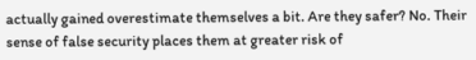actually gained overestimate themselves a bit. Are they safer? No. Their sense of false security places them at greater risk of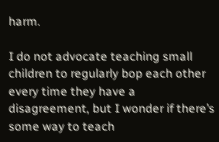harm.

I do not advocate teaching small children to regularly bop each other every time they have a disagreement, but I wonder if there’s some way to teach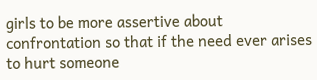girls to be more assertive about confrontation so that if the need ever arises to hurt someone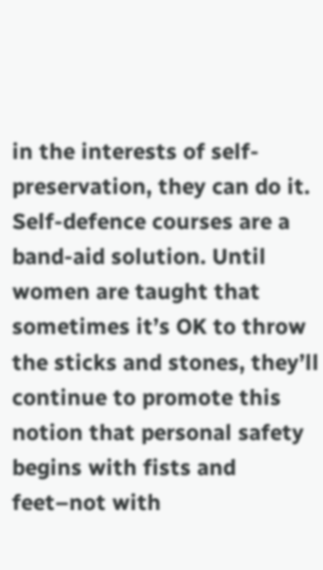in the interests of self-preservation, they can do it. Self-defence courses are a band-aid solution. Until women are taught that sometimes it’s OK to throw the sticks and stones, they’ll continue to promote this notion that personal safety begins with fists and feet–not with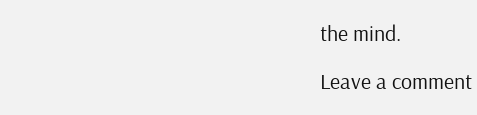the mind.

Leave a comment